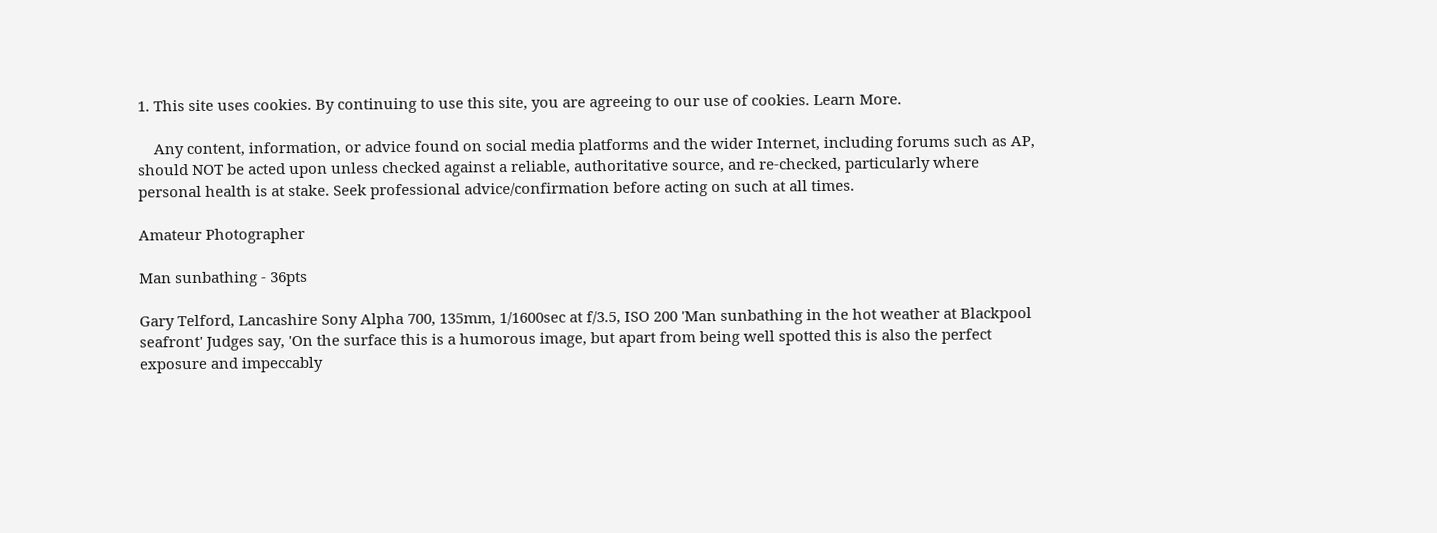1. This site uses cookies. By continuing to use this site, you are agreeing to our use of cookies. Learn More.

    Any content, information, or advice found on social media platforms and the wider Internet, including forums such as AP, should NOT be acted upon unless checked against a reliable, authoritative source, and re-checked, particularly where personal health is at stake. Seek professional advice/confirmation before acting on such at all times.

Amateur Photographer

Man sunbathing - 36pts

Gary Telford, Lancashire Sony Alpha 700, 135mm, 1/1600sec at f/3.5, ISO 200 'Man sunbathing in the hot weather at Blackpool seafront' Judges say, 'On the surface this is a humorous image, but apart from being well spotted this is also the perfect exposure and impeccably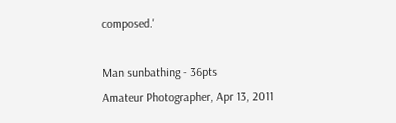composed.'

Man sunbathing - 36pts
Amateur Photographer, Apr 13, 2011